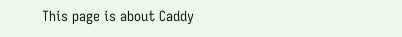This page is about Caddy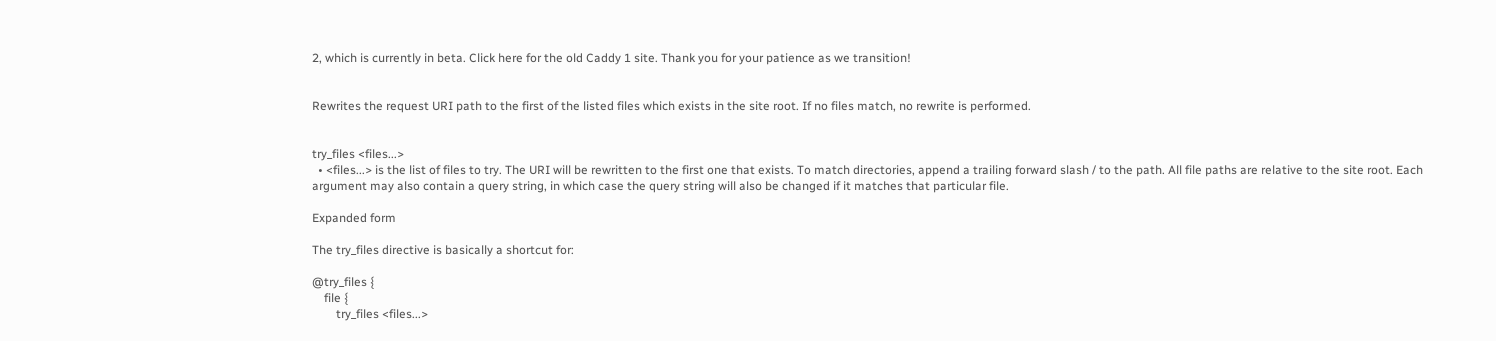2, which is currently in beta. Click here for the old Caddy 1 site. Thank you for your patience as we transition!


Rewrites the request URI path to the first of the listed files which exists in the site root. If no files match, no rewrite is performed.


try_files <files...>
  • <files...> is the list of files to try. The URI will be rewritten to the first one that exists. To match directories, append a trailing forward slash / to the path. All file paths are relative to the site root. Each argument may also contain a query string, in which case the query string will also be changed if it matches that particular file.

Expanded form

The try_files directive is basically a shortcut for:

@try_files {
    file {
        try_files <files...>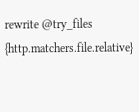rewrite @try_files {http.matchers.file.relative}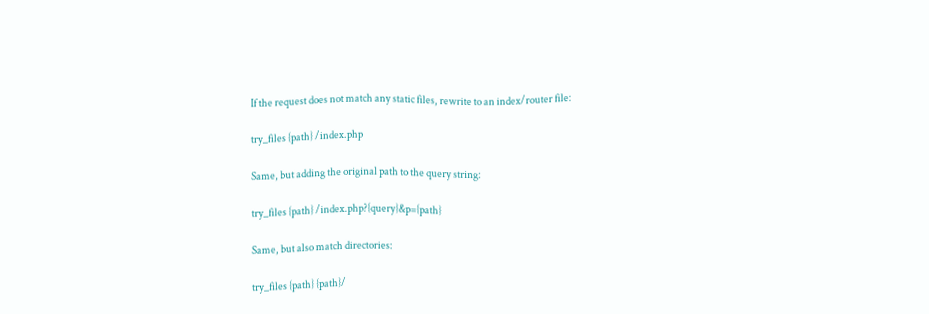If the request does not match any static files, rewrite to an index/router file:

try_files {path} /index.php

Same, but adding the original path to the query string:

try_files {path} /index.php?{query}&p={path}

Same, but also match directories:

try_files {path} {path}/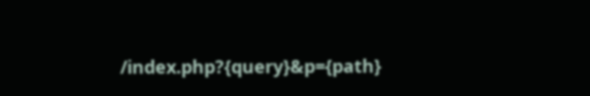/index.php?{query}&p={path}